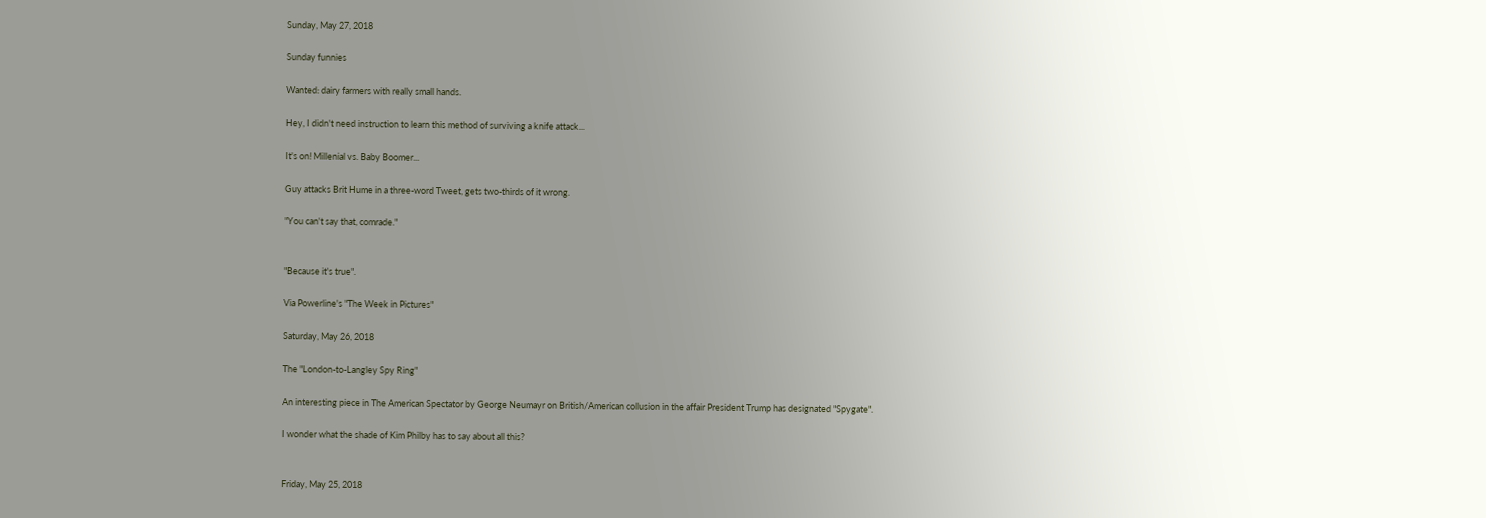Sunday, May 27, 2018

Sunday funnies

Wanted: dairy farmers with really small hands.

Hey, I didn't need instruction to learn this method of surviving a knife attack...

It's on! Millenial vs. Baby Boomer...

Guy attacks Brit Hume in a three-word Tweet, gets two-thirds of it wrong.

"You can't say that, comrade."


"Because it's true".

Via Powerline's "The Week in Pictures"

Saturday, May 26, 2018

The "London-to-Langley Spy Ring"

An interesting piece in The American Spectator by George Neumayr on British/American collusion in the affair President Trump has designated "Spygate".

I wonder what the shade of Kim Philby has to say about all this?


Friday, May 25, 2018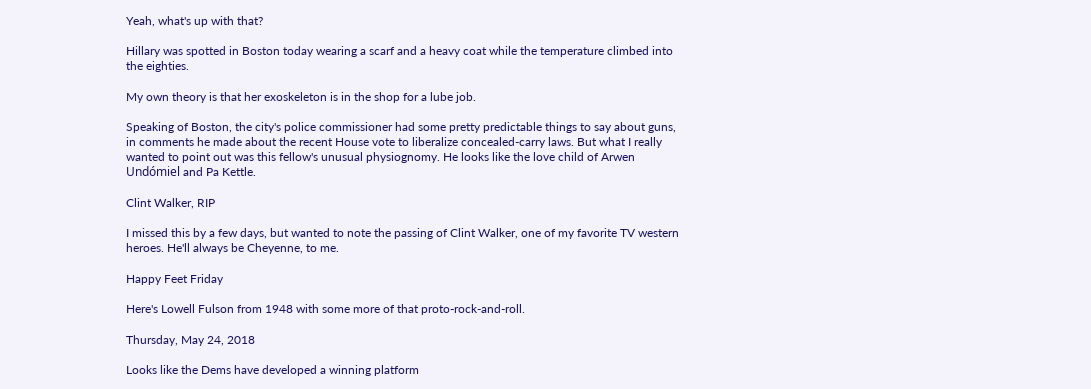Yeah, what's up with that?

Hillary was spotted in Boston today wearing a scarf and a heavy coat while the temperature climbed into the eighties.

My own theory is that her exoskeleton is in the shop for a lube job.

Speaking of Boston, the city's police commissioner had some pretty predictable things to say about guns, in comments he made about the recent House vote to liberalize concealed-carry laws. But what I really wanted to point out was this fellow's unusual physiognomy. He looks like the love child of Arwen Undómiel and Pa Kettle.

Clint Walker, RIP

I missed this by a few days, but wanted to note the passing of Clint Walker, one of my favorite TV western heroes. He'll always be Cheyenne, to me.

Happy Feet Friday

Here's Lowell Fulson from 1948 with some more of that proto-rock-and-roll.

Thursday, May 24, 2018

Looks like the Dems have developed a winning platform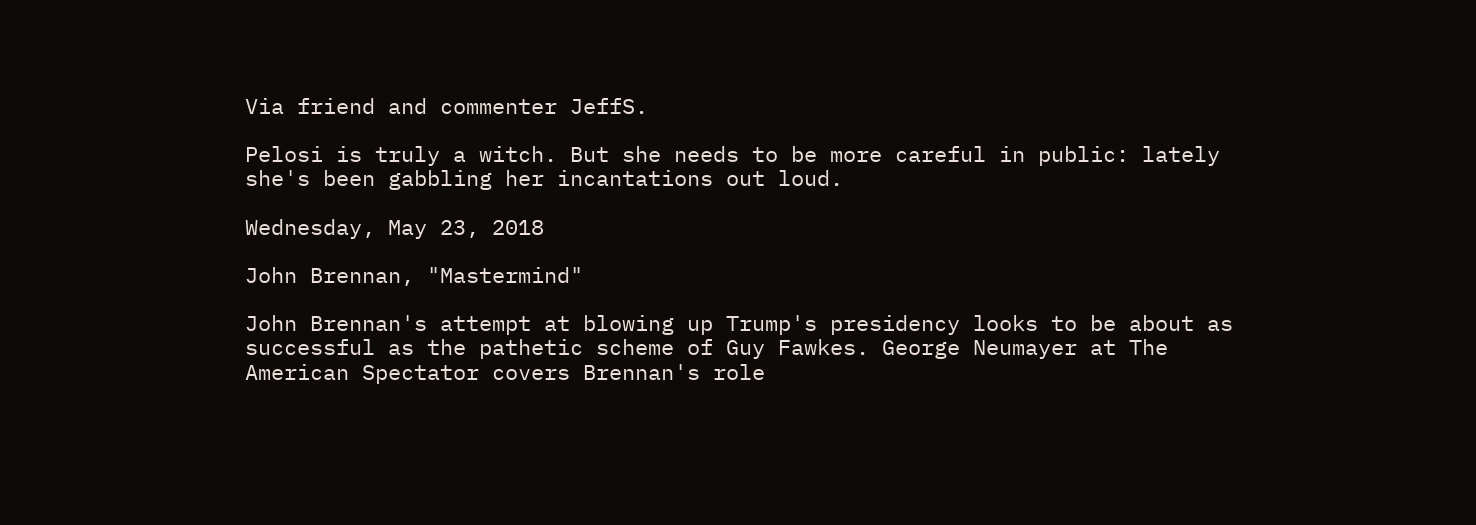Via friend and commenter JeffS.

Pelosi is truly a witch. But she needs to be more careful in public: lately she's been gabbling her incantations out loud.

Wednesday, May 23, 2018

John Brennan, "Mastermind"

John Brennan's attempt at blowing up Trump's presidency looks to be about as successful as the pathetic scheme of Guy Fawkes. George Neumayer at The American Spectator covers Brennan's role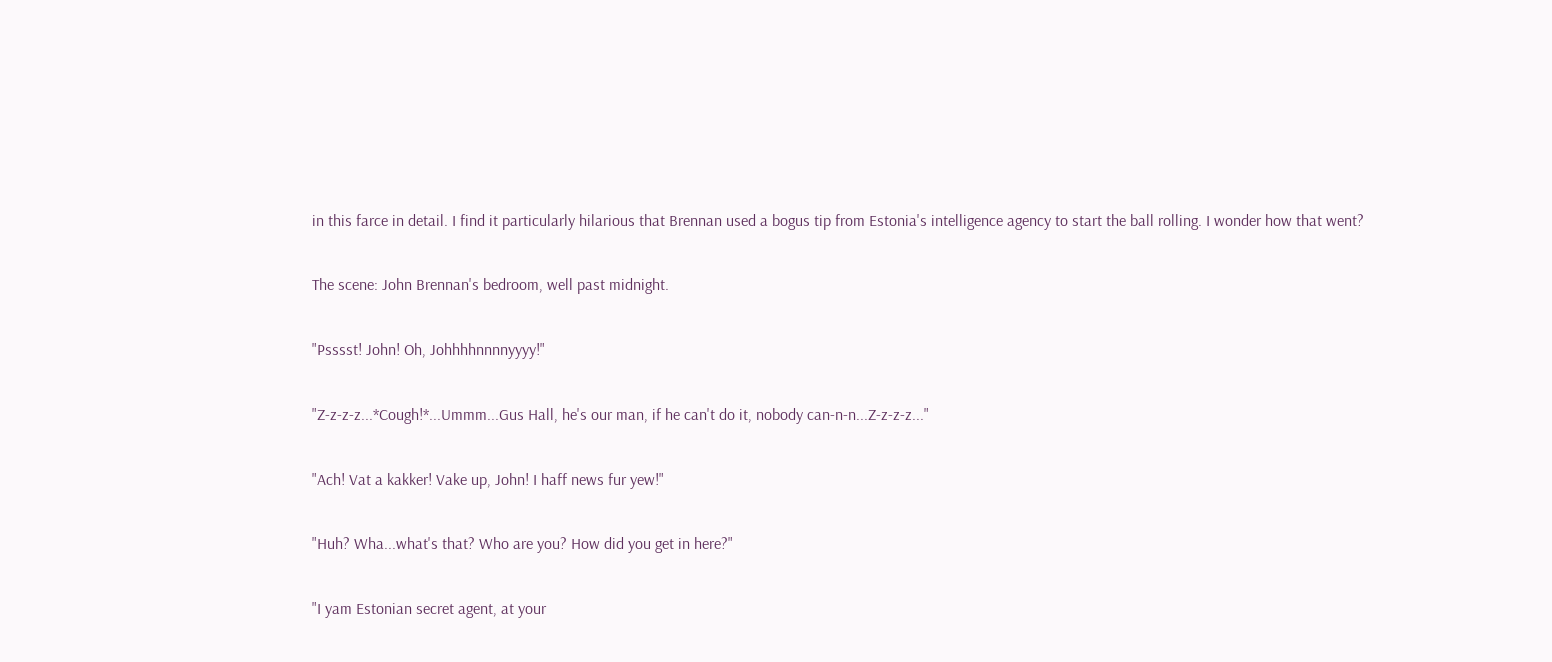in this farce in detail. I find it particularly hilarious that Brennan used a bogus tip from Estonia's intelligence agency to start the ball rolling. I wonder how that went?

The scene: John Brennan's bedroom, well past midnight.

"Psssst! John! Oh, Johhhhnnnnyyyy!"

"Z-z-z-z...*Cough!*...Ummm...Gus Hall, he's our man, if he can't do it, nobody can-n-n...Z-z-z-z..."

"Ach! Vat a kakker! Vake up, John! I haff news fur yew!"

"Huh? Wha...what's that? Who are you? How did you get in here?"

"I yam Estonian secret agent, at your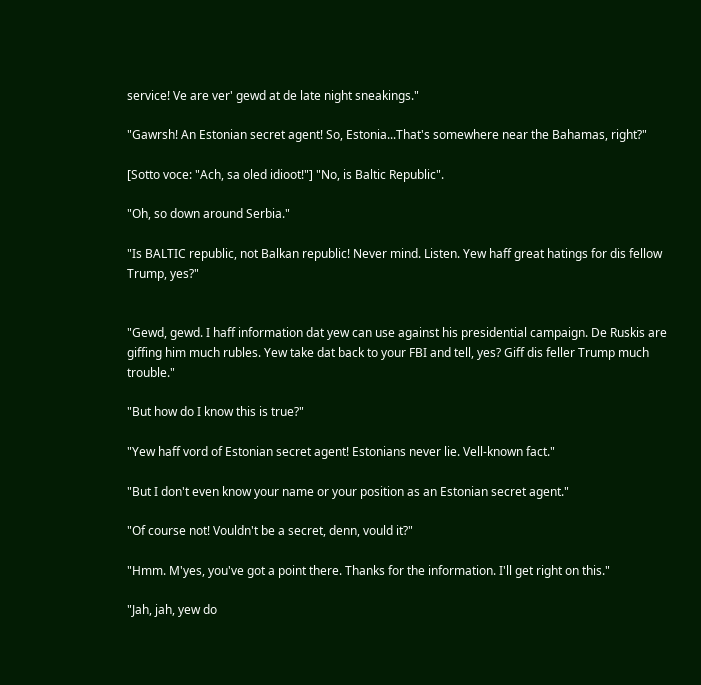service! Ve are ver' gewd at de late night sneakings."

"Gawrsh! An Estonian secret agent! So, Estonia...That's somewhere near the Bahamas, right?"

[Sotto voce: "Ach, sa oled idioot!"] "No, is Baltic Republic".

"Oh, so down around Serbia."

"Is BALTIC republic, not Balkan republic! Never mind. Listen. Yew haff great hatings for dis fellow Trump, yes?"


"Gewd, gewd. I haff information dat yew can use against his presidential campaign. De Ruskis are giffing him much rubles. Yew take dat back to your FBI and tell, yes? Giff dis feller Trump much trouble."

"But how do I know this is true?"

"Yew haff vord of Estonian secret agent! Estonians never lie. Vell-known fact."

"But I don't even know your name or your position as an Estonian secret agent."

"Of course not! Vouldn't be a secret, denn, vould it?"

"Hmm. M'yes, you've got a point there. Thanks for the information. I'll get right on this."

"Jah, jah, yew do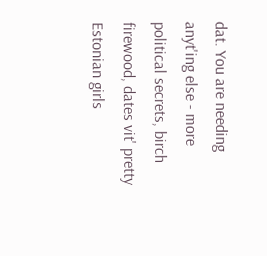dat. You are needing anyt'ing else - more political secrets, birch firewood, dates vit' pretty Estonian girls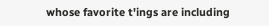whose favorite t'ings are including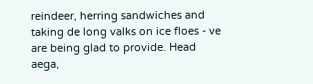reindeer, herring sandwiches and taking de long valks on ice floes - ve are being glad to provide. Head aega,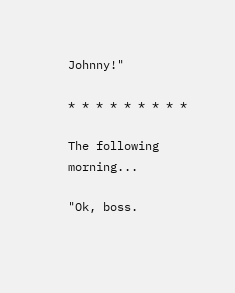Johnny!"

* * * * * * * * *

The following morning...

"Ok, boss.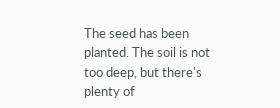The seed has been planted. The soil is not too deep, but there's plenty of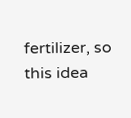fertilizer, so this idea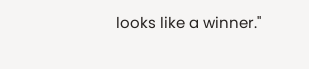looks like a winner."